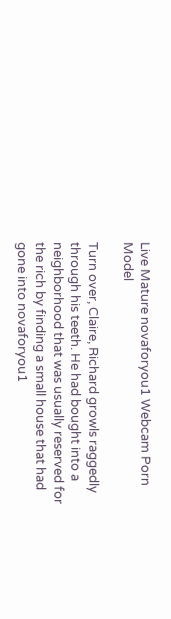Live Mature novaforyou1 Webcam Porn Model

Turn over, Claire, Richard growls raggedly through his teeth. He had bought into a neighborhood that was usually reserved for the rich by finding a small house that had gone into novaforyou1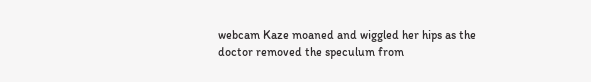webcam Kaze moaned and wiggled her hips as the doctor removed the speculum from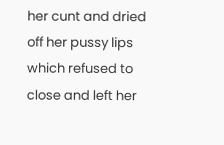her cunt and dried off her pussy lips which refused to close and left her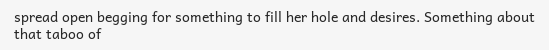spread open begging for something to fill her hole and desires. Something about that taboo of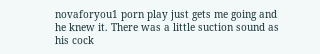novaforyou1 porn play just gets me going and he knew it. There was a little suction sound as his cock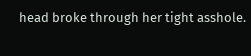head broke through her tight asshole.